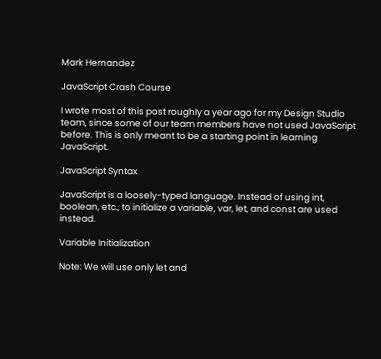Mark Hernandez

JavaScript Crash Course

I wrote most of this post roughly a year ago for my Design Studio team, since some of our team members have not used JavaScript before. This is only meant to be a starting point in learning JavaScript.

JavaScript Syntax

JavaScript is a loosely-typed language. Instead of using int, boolean, etc., to initialize a variable, var, let, and const are used instead.

Variable Initialization

Note: We will use only let and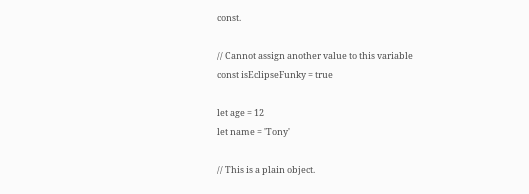const.

// Cannot assign another value to this variable
const isEclipseFunky = true

let age = 12
let name = 'Tony'

// This is a plain object.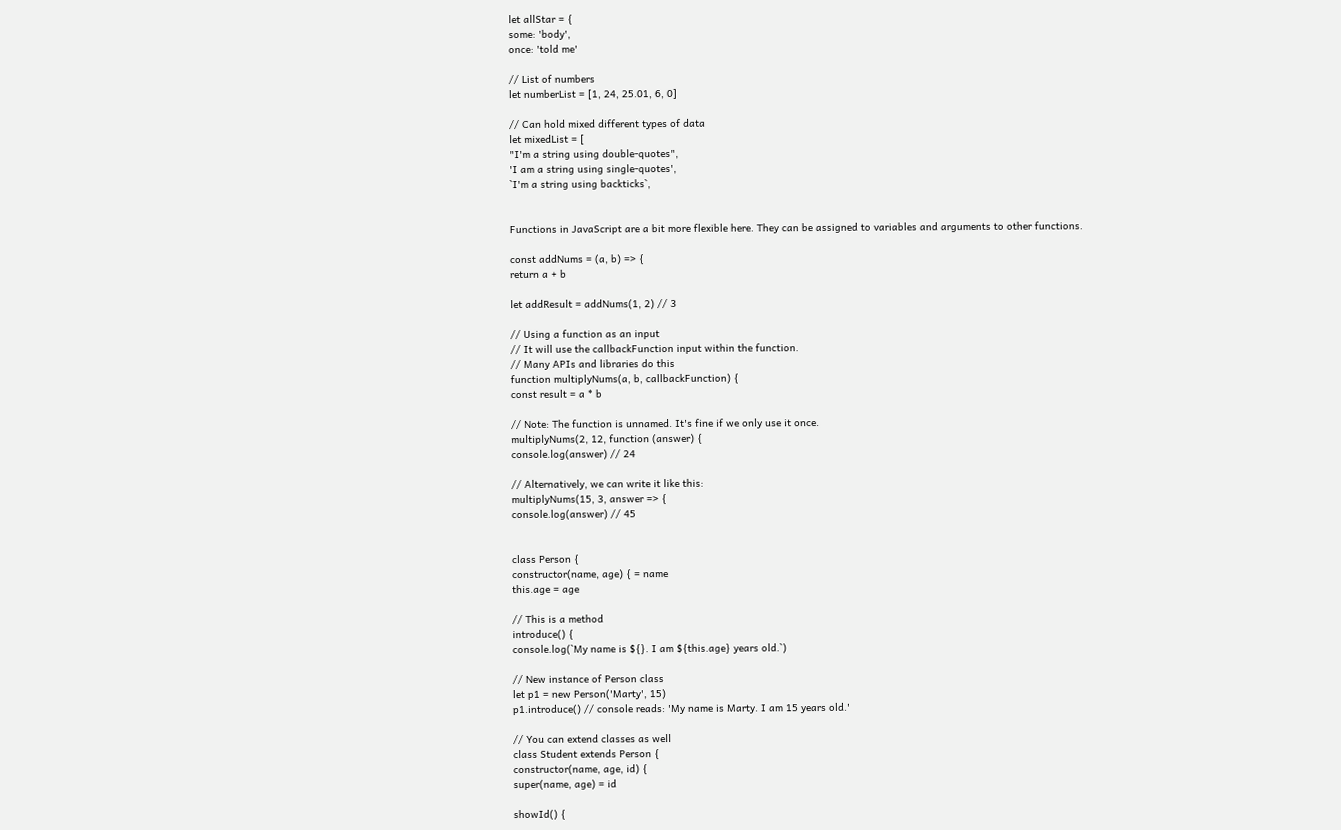let allStar = {
some: 'body',
once: 'told me'

// List of numbers
let numberList = [1, 24, 25.01, 6, 0]

// Can hold mixed different types of data
let mixedList = [
"I'm a string using double-quotes",
'I am a string using single-quotes',
`I'm a string using backticks`,


Functions in JavaScript are a bit more flexible here. They can be assigned to variables and arguments to other functions.

const addNums = (a, b) => {
return a + b

let addResult = addNums(1, 2) // 3

// Using a function as an input
// It will use the callbackFunction input within the function.
// Many APIs and libraries do this
function multiplyNums(a, b, callbackFunction) {
const result = a * b

// Note: The function is unnamed. It's fine if we only use it once.
multiplyNums(2, 12, function (answer) {
console.log(answer) // 24

// Alternatively, we can write it like this:
multiplyNums(15, 3, answer => {
console.log(answer) // 45


class Person {
constructor(name, age) { = name
this.age = age

// This is a method
introduce() {
console.log(`My name is ${}. I am ${this.age} years old.`)

// New instance of Person class
let p1 = new Person('Marty', 15)
p1.introduce() // console reads: 'My name is Marty. I am 15 years old.'

// You can extend classes as well
class Student extends Person {
constructor(name, age, id) {
super(name, age) = id

showId() {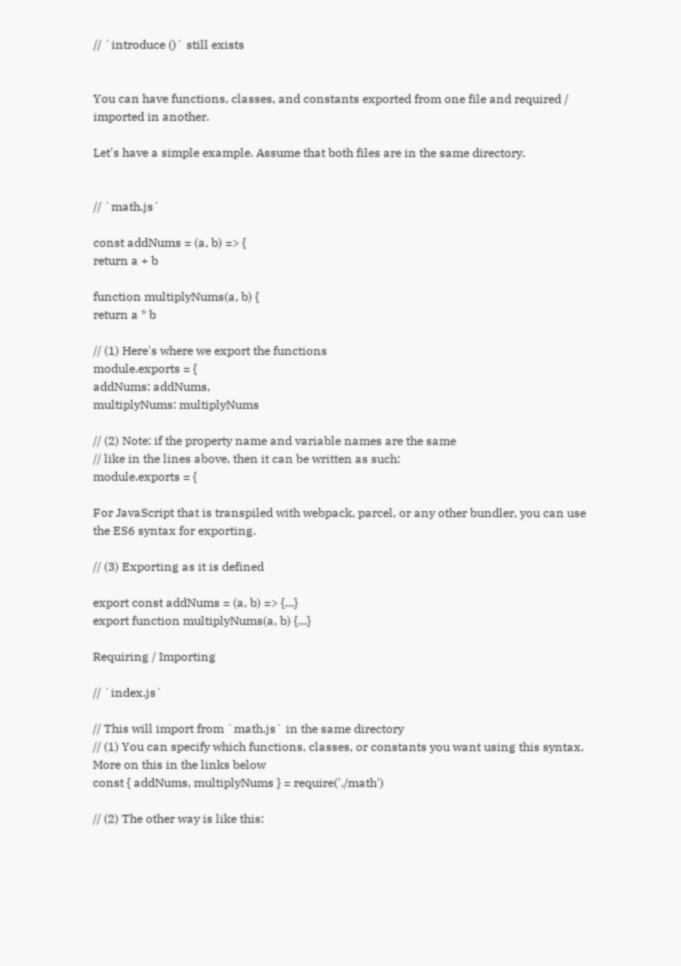// `introduce ()` still exists


You can have functions, classes, and constants exported from one file and required / imported in another.

Let's have a simple example. Assume that both files are in the same directory.


// `math.js`

const addNums = (a, b) => {
return a + b

function multiplyNums(a, b) {
return a * b

// (1) Here's where we export the functions
module.exports = {
addNums: addNums,
multiplyNums: multiplyNums

// (2) Note: if the property name and variable names are the same
// like in the lines above, then it can be written as such:
module.exports = {

For JavaScript that is transpiled with webpack, parcel, or any other bundler, you can use the ES6 syntax for exporting.

// (3) Exporting as it is defined

export const addNums = (a, b) => {...}
export function multiplyNums(a, b) {...}

Requiring / Importing

// `index.js`

// This will import from `math.js` in the same directory
// (1) You can specify which functions, classes, or constants you want using this syntax. More on this in the links below
const { addNums, multiplyNums } = require('./math')

// (2) The other way is like this: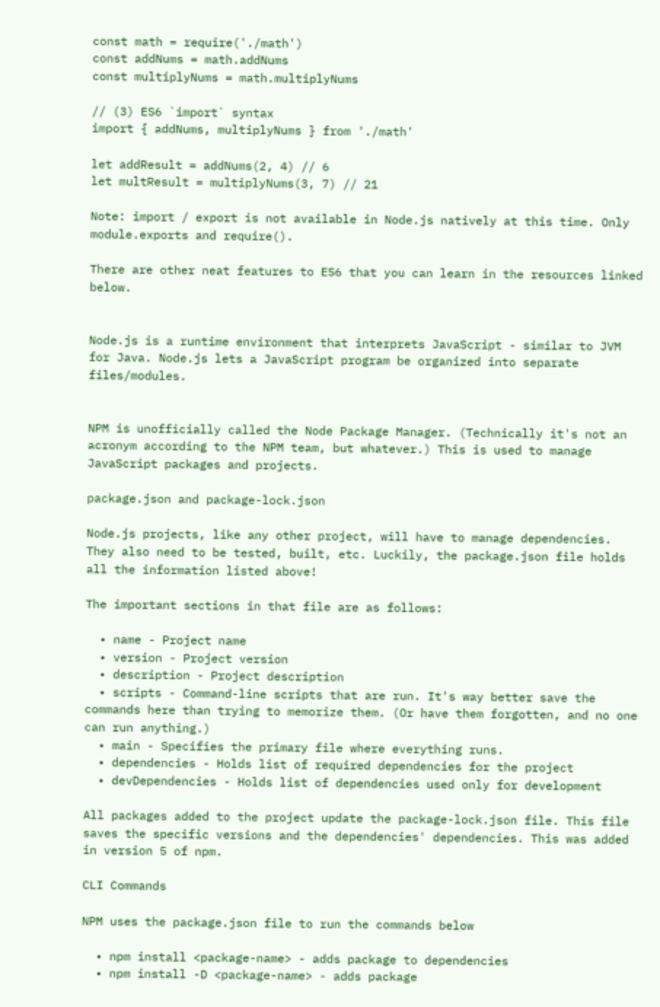const math = require('./math')
const addNums = math.addNums
const multiplyNums = math.multiplyNums

// (3) ES6 `import` syntax
import { addNums, multiplyNums } from './math'

let addResult = addNums(2, 4) // 6
let multResult = multiplyNums(3, 7) // 21

Note: import / export is not available in Node.js natively at this time. Only module.exports and require().

There are other neat features to ES6 that you can learn in the resources linked below.


Node.js is a runtime environment that interprets JavaScript - similar to JVM for Java. Node.js lets a JavaScript program be organized into separate files/modules.


NPM is unofficially called the Node Package Manager. (Technically it's not an acronym according to the NPM team, but whatever.) This is used to manage JavaScript packages and projects.

package.json and package-lock.json

Node.js projects, like any other project, will have to manage dependencies. They also need to be tested, built, etc. Luckily, the package.json file holds all the information listed above!

The important sections in that file are as follows:

  • name - Project name
  • version - Project version
  • description - Project description
  • scripts - Command-line scripts that are run. It's way better save the commands here than trying to memorize them. (Or have them forgotten, and no one can run anything.)
  • main - Specifies the primary file where everything runs.
  • dependencies - Holds list of required dependencies for the project
  • devDependencies - Holds list of dependencies used only for development

All packages added to the project update the package-lock.json file. This file saves the specific versions and the dependencies' dependencies. This was added in version 5 of npm.

CLI Commands

NPM uses the package.json file to run the commands below

  • npm install <package-name> - adds package to dependencies
  • npm install -D <package-name> - adds package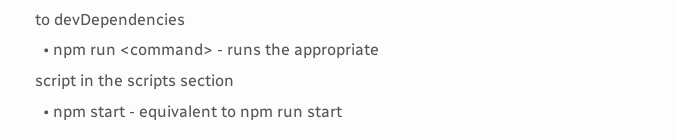to devDependencies
  • npm run <command> - runs the appropriate script in the scripts section
  • npm start - equivalent to npm run start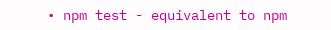• npm test - equivalent to npm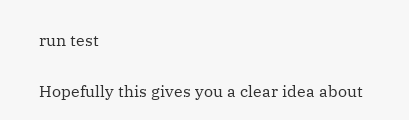run test

Hopefully this gives you a clear idea about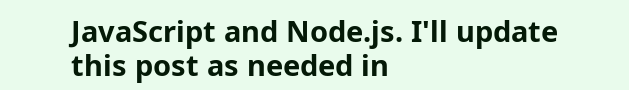JavaScript and Node.js. I'll update this post as needed in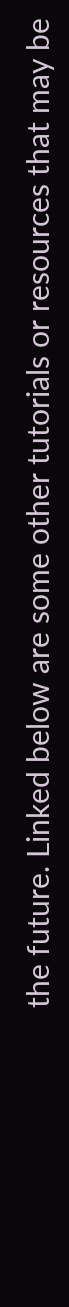the future. Linked below are some other tutorials or resources that may be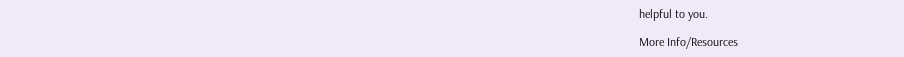helpful to you.

More Info/Resources